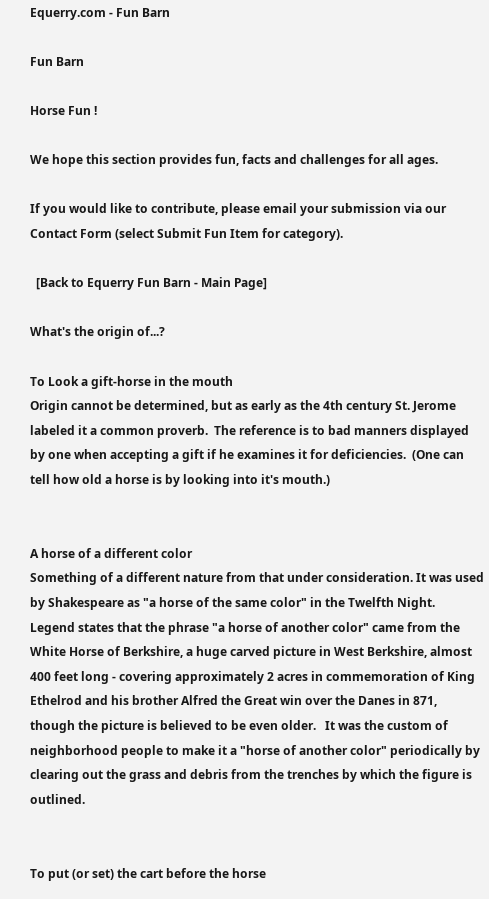Equerry.com - Fun Barn

Fun Barn

Horse Fun !

We hope this section provides fun, facts and challenges for all ages.

If you would like to contribute, please email your submission via our Contact Form (select Submit Fun Item for category).

  [Back to Equerry Fun Barn - Main Page]

What's the origin of...?

To Look a gift-horse in the mouth
Origin cannot be determined, but as early as the 4th century St. Jerome labeled it a common proverb.  The reference is to bad manners displayed by one when accepting a gift if he examines it for deficiencies.  (One can tell how old a horse is by looking into it's mouth.)


A horse of a different color
Something of a different nature from that under consideration. It was used by Shakespeare as "a horse of the same color" in the Twelfth Night.   Legend states that the phrase "a horse of another color" came from the White Horse of Berkshire, a huge carved picture in West Berkshire, almost 400 feet long - covering approximately 2 acres in commemoration of King Ethelrod and his brother Alfred the Great win over the Danes in 871, though the picture is believed to be even older.   It was the custom of neighborhood people to make it a "horse of another color" periodically by clearing out the grass and debris from the trenches by which the figure is outlined.


To put (or set) the cart before the horse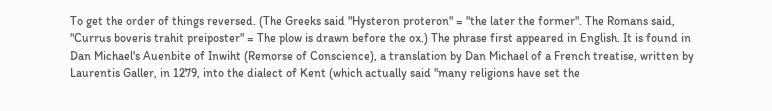To get the order of things reversed. (The Greeks said "Hysteron proteron" = "the later the former". The Romans said, "Currus boveris trahit preiposter" = The plow is drawn before the ox.) The phrase first appeared in English. It is found in Dan Michael's Auenbite of Inwiht (Remorse of Conscience), a translation by Dan Michael of a French treatise, written by Laurentis Galler, in 1279, into the dialect of Kent (which actually said "many religions have set the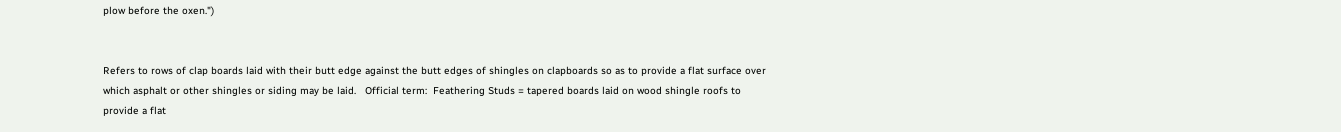plow before the oxen.")


Refers to rows of clap boards laid with their butt edge against the butt edges of shingles on clapboards so as to provide a flat surface over which asphalt or other shingles or siding may be laid.   Official term:  Feathering Studs = tapered boards laid on wood shingle roofs to provide a flat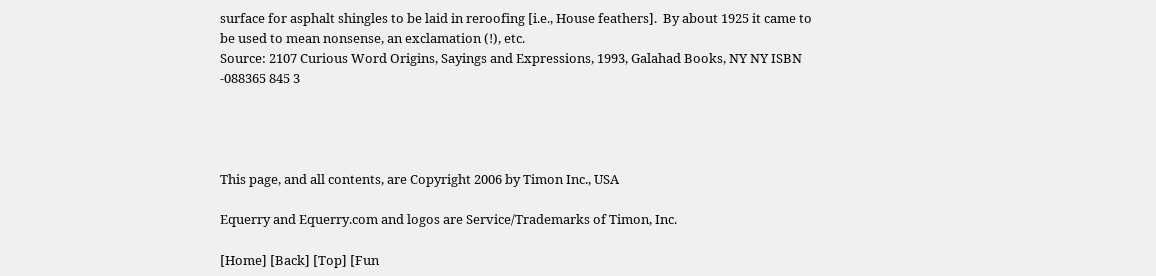surface for asphalt shingles to be laid in reroofing [i.e., House feathers].  By about 1925 it came to be used to mean nonsense, an exclamation (!), etc.
Source: 2107 Curious Word Origins, Sayings and Expressions, 1993, Galahad Books, NY NY ISBN -088365 845 3




This page, and all contents, are Copyright 2006 by Timon Inc., USA

Equerry and Equerry.com and logos are Service/Trademarks of Timon, Inc.

[Home] [Back] [Top] [Fun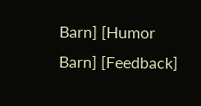Barn] [Humor Barn] [Feedback]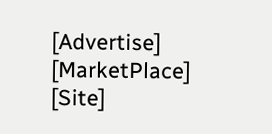[Advertise] [MarketPlace] [Site]